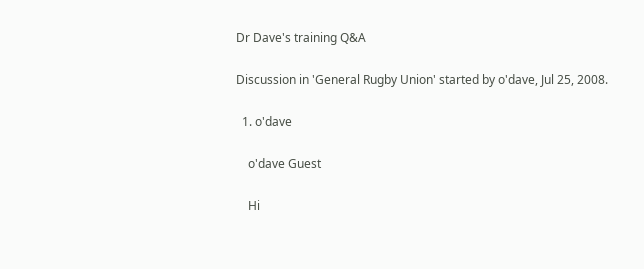Dr Dave's training Q&A

Discussion in 'General Rugby Union' started by o'dave, Jul 25, 2008.

  1. o'dave

    o'dave Guest

    Hi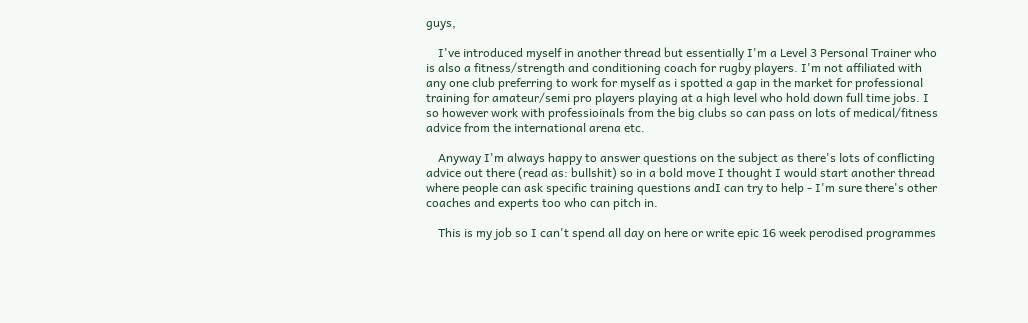guys,

    I've introduced myself in another thread but essentially I'm a Level 3 Personal Trainer who is also a fitness/strength and conditioning coach for rugby players. I'm not affiliated with any one club preferring to work for myself as i spotted a gap in the market for professional training for amateur/semi pro players playing at a high level who hold down full time jobs. I so however work with professioinals from the big clubs so can pass on lots of medical/fitness advice from the international arena etc.

    Anyway I'm always happy to answer questions on the subject as there's lots of conflicting advice out there (read as: bullshit) so in a bold move I thought I would start another thread where people can ask specific training questions andI can try to help - I'm sure there's other coaches and experts too who can pitch in.

    This is my job so I can't spend all day on here or write epic 16 week perodised programmes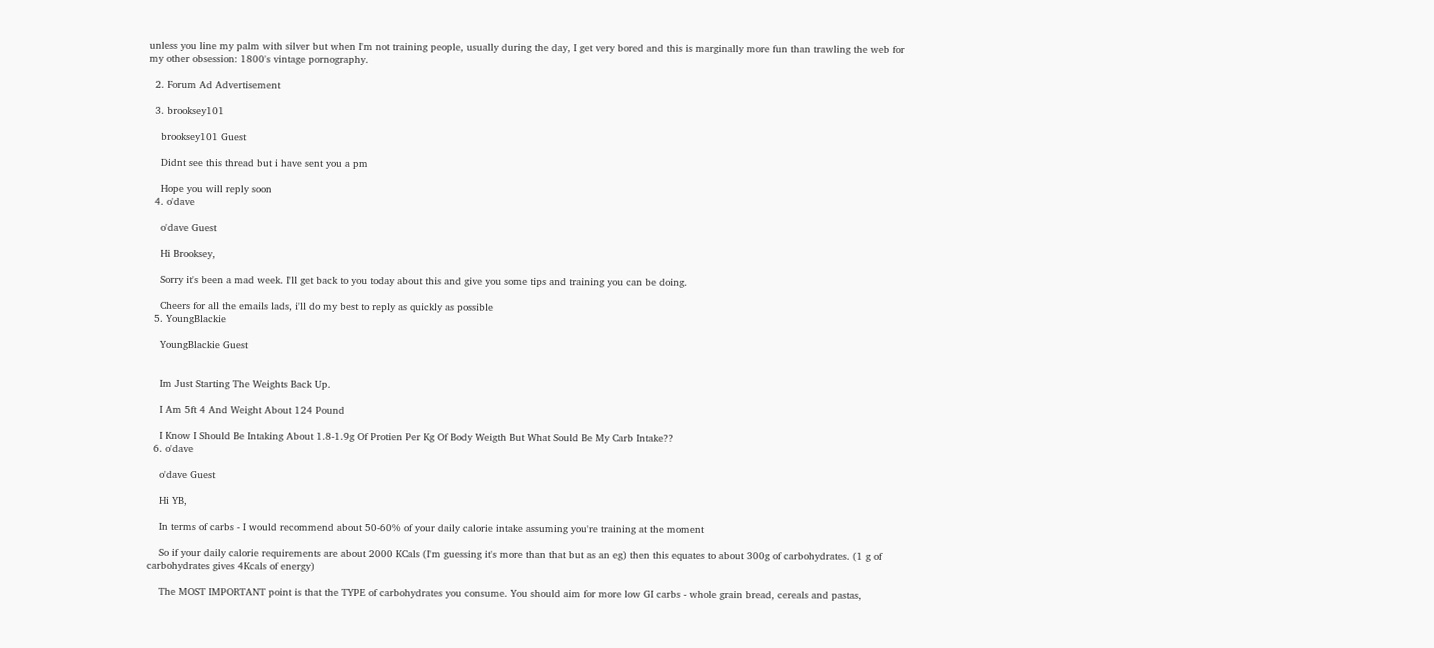unless you line my palm with silver but when I'm not training people, usually during the day, I get very bored and this is marginally more fun than trawling the web for my other obsession: 1800's vintage pornography.

  2. Forum Ad Advertisement

  3. brooksey101

    brooksey101 Guest

    Didnt see this thread but i have sent you a pm

    Hope you will reply soon
  4. o'dave

    o'dave Guest

    Hi Brooksey,

    Sorry it's been a mad week. I'll get back to you today about this and give you some tips and training you can be doing.

    Cheers for all the emails lads, i'll do my best to reply as quickly as possible
  5. YoungBlackie

    YoungBlackie Guest


    Im Just Starting The Weights Back Up.

    I Am 5ft 4 And Weight About 124 Pound

    I Know I Should Be Intaking About 1.8-1.9g Of Protien Per Kg Of Body Weigth But What Sould Be My Carb Intake??
  6. o'dave

    o'dave Guest

    Hi YB,

    In terms of carbs - I would recommend about 50-60% of your daily calorie intake assuming you're training at the moment

    So if your daily calorie requirements are about 2000 KCals (I'm guessing it's more than that but as an eg) then this equates to about 300g of carbohydrates. (1 g of carbohydrates gives 4Kcals of energy)

    The MOST IMPORTANT point is that the TYPE of carbohydrates you consume. You should aim for more low GI carbs - whole grain bread, cereals and pastas,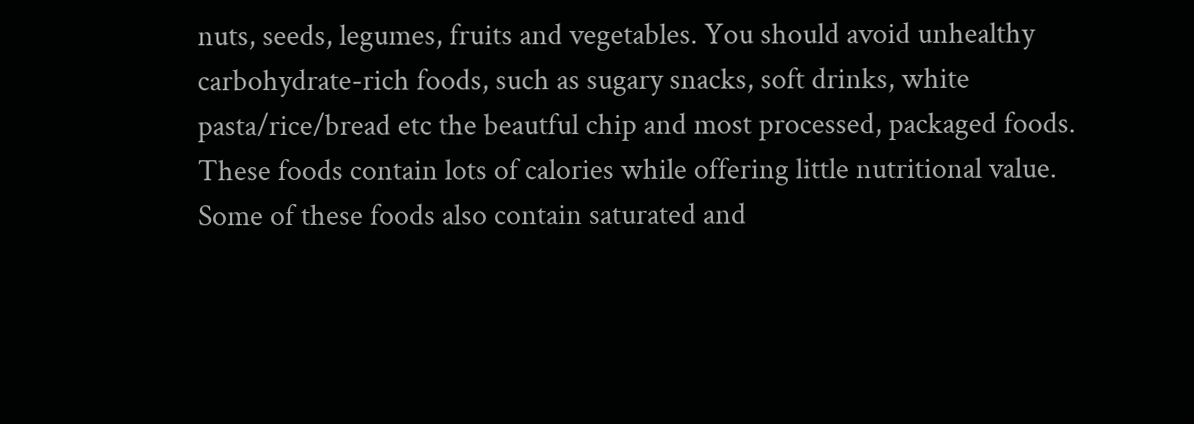nuts, seeds, legumes, fruits and vegetables. You should avoid unhealthy carbohydrate-rich foods, such as sugary snacks, soft drinks, white pasta/rice/bread etc the beautful chip and most processed, packaged foods. These foods contain lots of calories while offering little nutritional value. Some of these foods also contain saturated and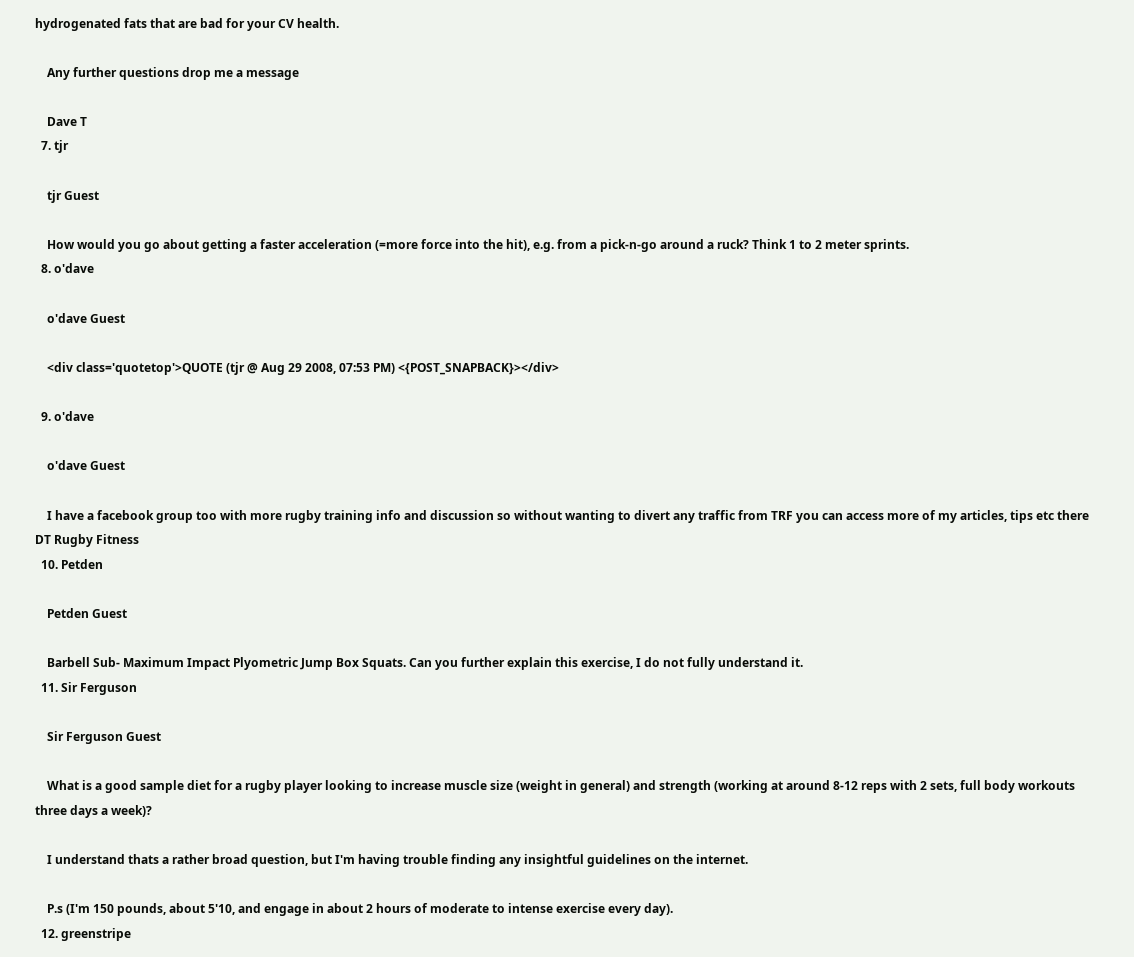hydrogenated fats that are bad for your CV health.

    Any further questions drop me a message

    Dave T
  7. tjr

    tjr Guest

    How would you go about getting a faster acceleration (=more force into the hit), e.g. from a pick-n-go around a ruck? Think 1 to 2 meter sprints.
  8. o'dave

    o'dave Guest

    <div class='quotetop'>QUOTE (tjr @ Aug 29 2008, 07:53 PM) <{POST_SNAPBACK}></div>

  9. o'dave

    o'dave Guest

    I have a facebook group too with more rugby training info and discussion so without wanting to divert any traffic from TRF you can access more of my articles, tips etc there DT Rugby Fitness
  10. Petden

    Petden Guest

    Barbell Sub- Maximum Impact Plyometric Jump Box Squats. Can you further explain this exercise, I do not fully understand it.
  11. Sir Ferguson

    Sir Ferguson Guest

    What is a good sample diet for a rugby player looking to increase muscle size (weight in general) and strength (working at around 8-12 reps with 2 sets, full body workouts three days a week)?

    I understand thats a rather broad question, but I'm having trouble finding any insightful guidelines on the internet.

    P.s (I'm 150 pounds, about 5'10, and engage in about 2 hours of moderate to intense exercise every day).
  12. greenstripe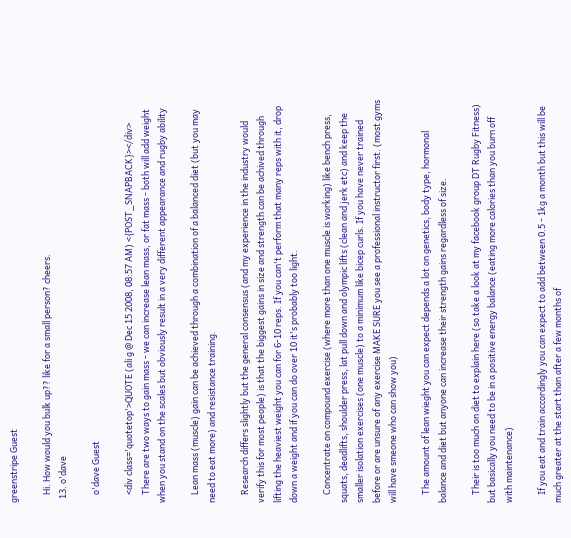greenstripe Guest

    Hi. How would you bulk up?? like for a small person? cheers.
  13. o'dave

    o'dave Guest

    <div class='quotetop'>QUOTE (ali g @ Dec 15 2008, 08:57 AM) <{POST_SNAPBACK}></div>
    There are two ways to gain mass - we can increase lean mass, or fat mass - both will add weight when you stand on the scales but obviously result in a very different appearance and rugby ability

    Lean mass (muscle) gain can be achieved through a combination of a balanced diet (but you may need to eat more) and resistance training.

    Research differs slightly but the general consensus (and my experience in the industry would verify this for most people) is that the biggest gains in size and strength can be achived through lifting the heaviest weight you can for 6-10 reps. If you can't perform that many reps with it, drop down a weight and if you can do over 10 it's probably too light.

    Concentrate on compound exercise (where more than one muscle is working) like bench press, squats, deadlifts, shoulder press, lat pull down and olympic lifts (clean and jerk etc) and keep the smaller isolation exercises (one muscle) to a minimum like bicep curls. If you have never trained before or are unsure of any exercise MAKE SURE you see a professional instructor first. (most gyms will have smeone who can show you)

    The amount of lean wieght you can expect depends a lot on genetics, body type, hormonal balance and diet but anyone can increase their strength gains regardless of size.

    Their is too much on diet to explain here (so take a look at my facebook group DT Rugby Fitness) but basically you need to be in a positive energy balance (eating more calories than you burn off with maintenance)

    If you eat and train accordingly you can expect to add between 0.5 - 1kg a month but this will be much greater at the start than after a few months of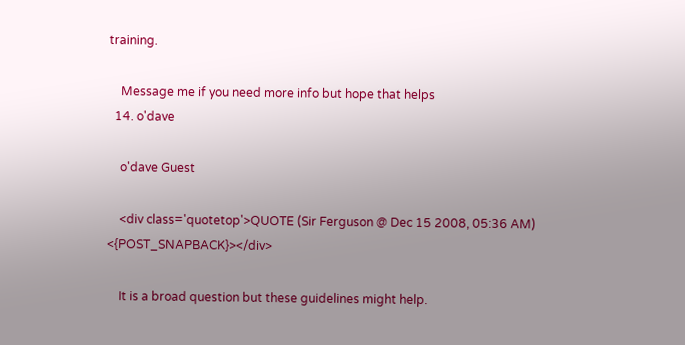training.

    Message me if you need more info but hope that helps
  14. o'dave

    o'dave Guest

    <div class='quotetop'>QUOTE (Sir Ferguson @ Dec 15 2008, 05:36 AM) <{POST_SNAPBACK}></div>

    It is a broad question but these guidelines might help.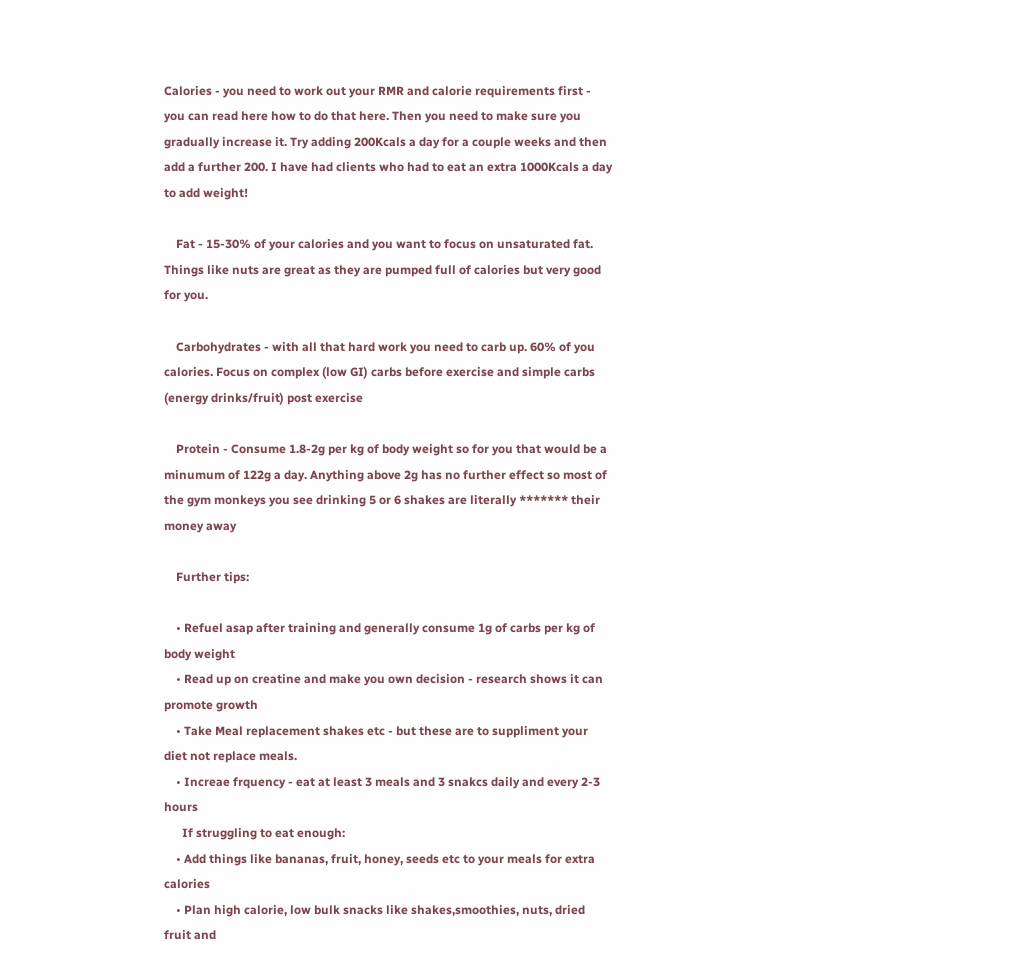Calories - you need to work out your RMR and calorie requirements first - you can read here how to do that here. Then you need to make sure you gradually increase it. Try adding 200Kcals a day for a couple weeks and then add a further 200. I have had clients who had to eat an extra 1000Kcals a day to add weight!

    Fat - 15-30% of your calories and you want to focus on unsaturated fat. Things like nuts are great as they are pumped full of calories but very good for you.

    Carbohydrates - with all that hard work you need to carb up. 60% of you calories. Focus on complex (low GI) carbs before exercise and simple carbs (energy drinks/fruit) post exercise

    Protein - Consume 1.8-2g per kg of body weight so for you that would be a minumum of 122g a day. Anything above 2g has no further effect so most of the gym monkeys you see drinking 5 or 6 shakes are literally ******* their money away

    Further tips:

    • Refuel asap after training and generally consume 1g of carbs per kg of body weight
    • Read up on creatine and make you own decision - research shows it can promote growth
    • Take Meal replacement shakes etc - but these are to suppliment your diet not replace meals.
    • Increae frquency - eat at least 3 meals and 3 snakcs daily and every 2-3 hours
      If struggling to eat enough:
    • Add things like bananas, fruit, honey, seeds etc to your meals for extra calories
    • Plan high calorie, low bulk snacks like shakes,smoothies, nuts, dried fruit and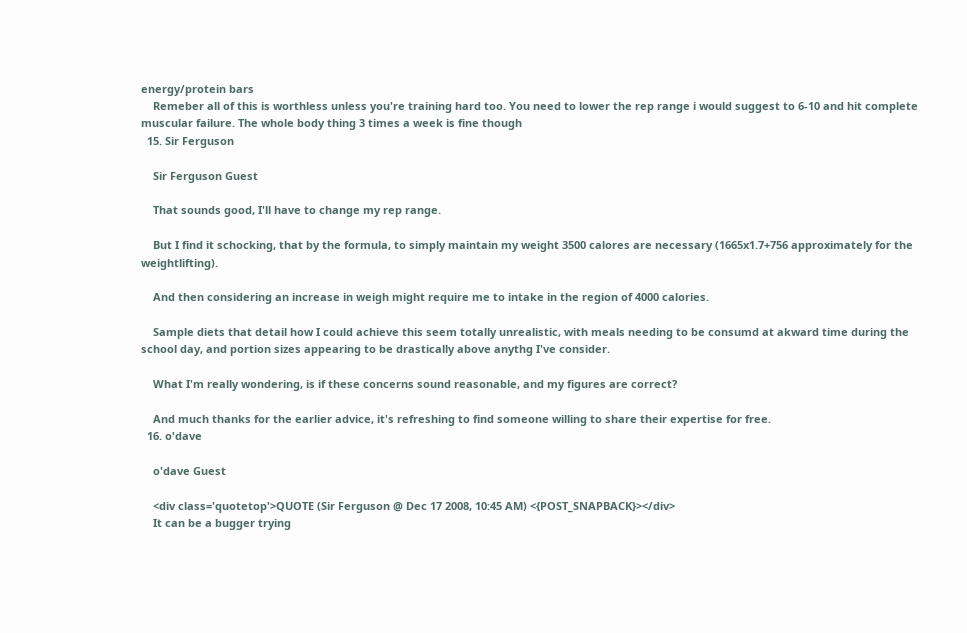energy/protein bars
    Remeber all of this is worthless unless you're training hard too. You need to lower the rep range i would suggest to 6-10 and hit complete muscular failure. The whole body thing 3 times a week is fine though
  15. Sir Ferguson

    Sir Ferguson Guest

    That sounds good, I'll have to change my rep range.

    But I find it schocking, that by the formula, to simply maintain my weight 3500 calores are necessary (1665x1.7+756 approximately for the weightlifting).

    And then considering an increase in weigh might require me to intake in the region of 4000 calories.

    Sample diets that detail how I could achieve this seem totally unrealistic, with meals needing to be consumd at akward time during the school day, and portion sizes appearing to be drastically above anythg I've consider.

    What I'm really wondering, is if these concerns sound reasonable, and my figures are correct?

    And much thanks for the earlier advice, it's refreshing to find someone willing to share their expertise for free.
  16. o'dave

    o'dave Guest

    <div class='quotetop'>QUOTE (Sir Ferguson @ Dec 17 2008, 10:45 AM) <{POST_SNAPBACK}></div>
    It can be a bugger trying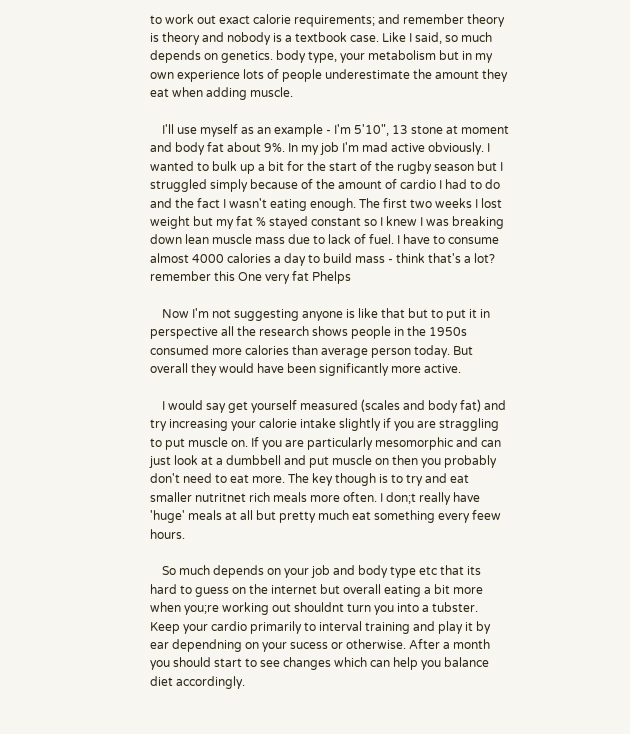to work out exact calorie requirements; and remember theory is theory and nobody is a textbook case. Like I said, so much depends on genetics. body type, your metabolism but in my own experience lots of people underestimate the amount they eat when adding muscle.

    I'll use myself as an example - I'm 5'10", 13 stone at moment and body fat about 9%. In my job I'm mad active obviously. I wanted to bulk up a bit for the start of the rugby season but I struggled simply because of the amount of cardio I had to do and the fact I wasn't eating enough. The first two weeks I lost weight but my fat % stayed constant so I knew I was breaking down lean muscle mass due to lack of fuel. I have to consume almost 4000 calories a day to build mass - think that's a lot? remember this One very fat Phelps

    Now I'm not suggesting anyone is like that but to put it in perspective all the research shows people in the 1950s consumed more calories than average person today. But overall they would have been significantly more active.

    I would say get yourself measured (scales and body fat) and try increasing your calorie intake slightly if you are straggling to put muscle on. If you are particularly mesomorphic and can just look at a dumbbell and put muscle on then you probably don't need to eat more. The key though is to try and eat smaller nutritnet rich meals more often. I don;t really have 'huge' meals at all but pretty much eat something every feew hours.

    So much depends on your job and body type etc that its hard to guess on the internet but overall eating a bit more when you;re working out shouldnt turn you into a tubster. Keep your cardio primarily to interval training and play it by ear dependning on your sucess or otherwise. After a month you should start to see changes which can help you balance diet accordingly.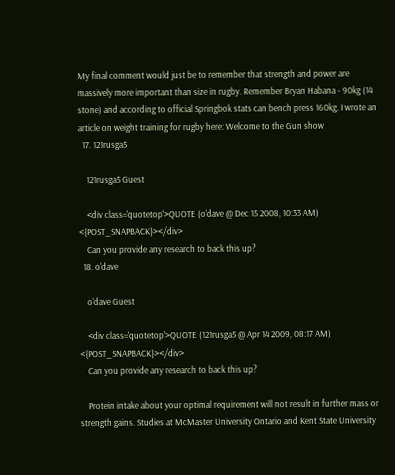My final comment would just be to remember that strength and power are massively more important than size in rugby. Remember Bryan Habana - 90kg (14 stone) and according to official Springbok stats can bench press 160kg. I wrote an article on weight training for rugby here: Welcome to the Gun show
  17. 121rusga5

    121rusga5 Guest

    <div class='quotetop'>QUOTE (o'dave @ Dec 15 2008, 10:33 AM) <{POST_SNAPBACK}></div>
    Can you provide any research to back this up?
  18. o'dave

    o'dave Guest

    <div class='quotetop'>QUOTE (121rusga5 @ Apr 14 2009, 08:17 AM) <{POST_SNAPBACK}></div>
    Can you provide any research to back this up?

    Protein intake about your optimal requirement will not result in further mass or strength gains. Studies at McMaster University Ontario and Kent State University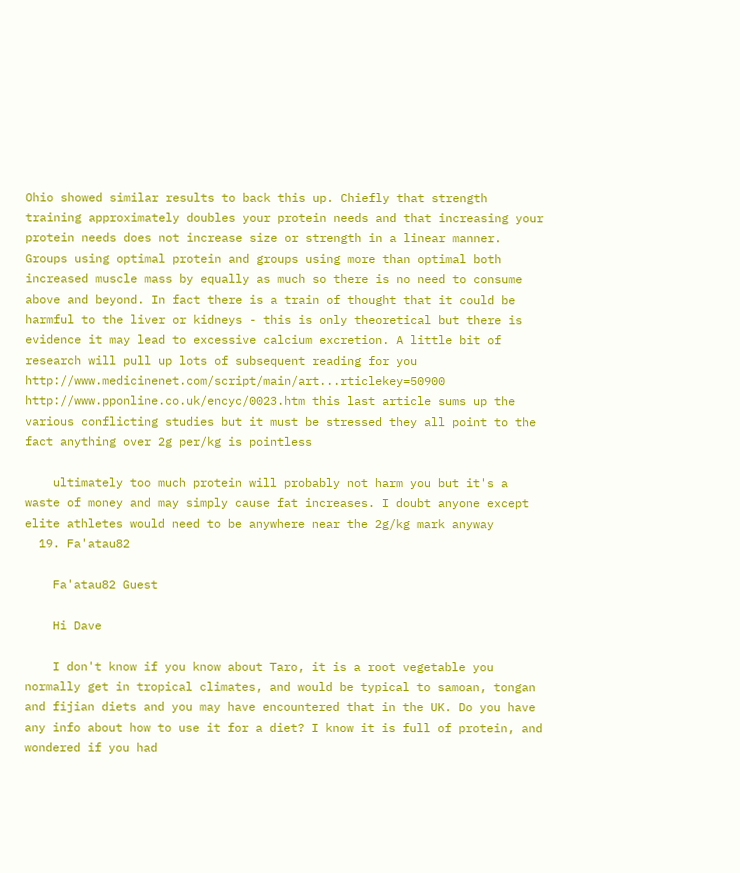Ohio showed similar results to back this up. Chiefly that strength training approximately doubles your protein needs and that increasing your protein needs does not increase size or strength in a linear manner. Groups using optimal protein and groups using more than optimal both increased muscle mass by equally as much so there is no need to consume above and beyond. In fact there is a train of thought that it could be harmful to the liver or kidneys - this is only theoretical but there is evidence it may lead to excessive calcium excretion. A little bit of research will pull up lots of subsequent reading for you http://www.medicinenet.com/script/main/art...rticlekey=50900 http://www.pponline.co.uk/encyc/0023.htm this last article sums up the various conflicting studies but it must be stressed they all point to the fact anything over 2g per/kg is pointless

    ultimately too much protein will probably not harm you but it's a waste of money and may simply cause fat increases. I doubt anyone except elite athletes would need to be anywhere near the 2g/kg mark anyway
  19. Fa'atau82

    Fa'atau82 Guest

    Hi Dave

    I don't know if you know about Taro, it is a root vegetable you normally get in tropical climates, and would be typical to samoan, tongan and fijian diets and you may have encountered that in the UK. Do you have any info about how to use it for a diet? I know it is full of protein, and wondered if you had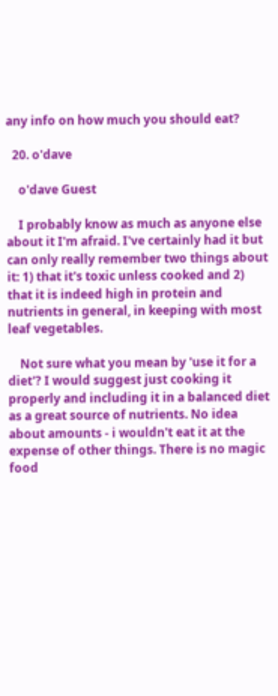any info on how much you should eat?

  20. o'dave

    o'dave Guest

    I probably know as much as anyone else about it I'm afraid. I've certainly had it but can only really remember two things about it: 1) that it's toxic unless cooked and 2) that it is indeed high in protein and nutrients in general, in keeping with most leaf vegetables.

    Not sure what you mean by 'use it for a diet'? I would suggest just cooking it properly and including it in a balanced diet as a great source of nutrients. No idea about amounts - i wouldn't eat it at the expense of other things. There is no magic food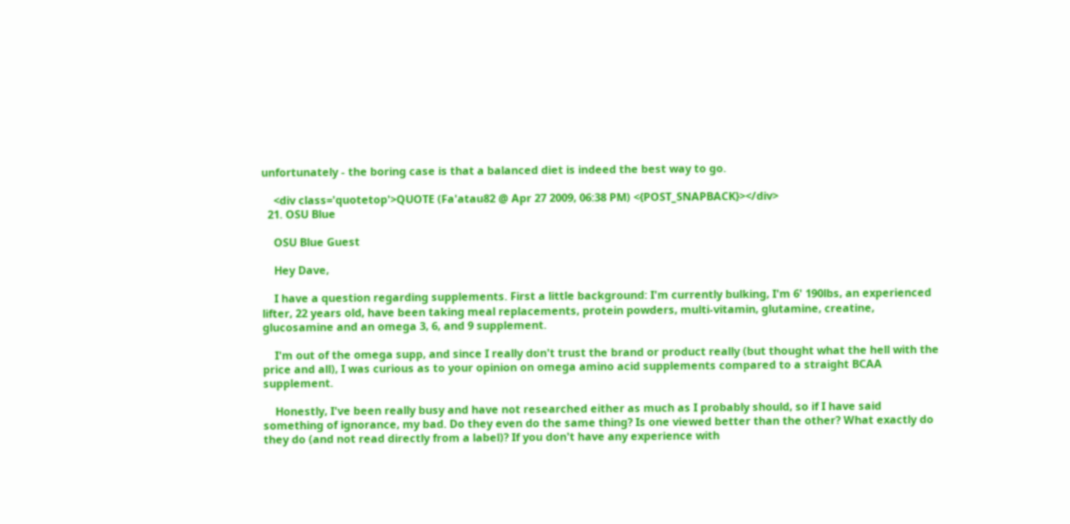unfortunately - the boring case is that a balanced diet is indeed the best way to go.

    <div class='quotetop'>QUOTE (Fa'atau82 @ Apr 27 2009, 06:38 PM) <{POST_SNAPBACK}></div>
  21. OSU Blue

    OSU Blue Guest

    Hey Dave,

    I have a question regarding supplements. First a little background: I'm currently bulking, I'm 6' 190lbs, an experienced lifter, 22 years old, have been taking meal replacements, protein powders, multi-vitamin, glutamine, creatine, glucosamine and an omega 3, 6, and 9 supplement.

    I'm out of the omega supp, and since I really don't trust the brand or product really (but thought what the hell with the price and all), I was curious as to your opinion on omega amino acid supplements compared to a straight BCAA supplement.

    Honestly, I've been really busy and have not researched either as much as I probably should, so if I have said something of ignorance, my bad. Do they even do the same thing? Is one viewed better than the other? What exactly do they do (and not read directly from a label)? If you don't have any experience with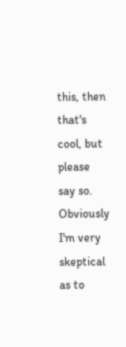this, then that's cool, but please say so. Obviously I'm very skeptical as to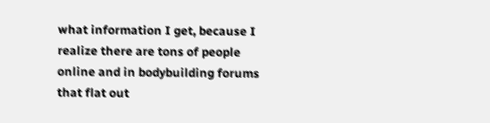what information I get, because I realize there are tons of people online and in bodybuilding forums that flat out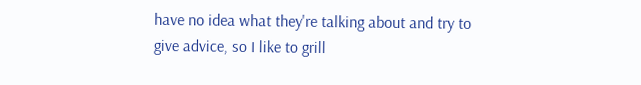have no idea what they're talking about and try to give advice, so I like to grill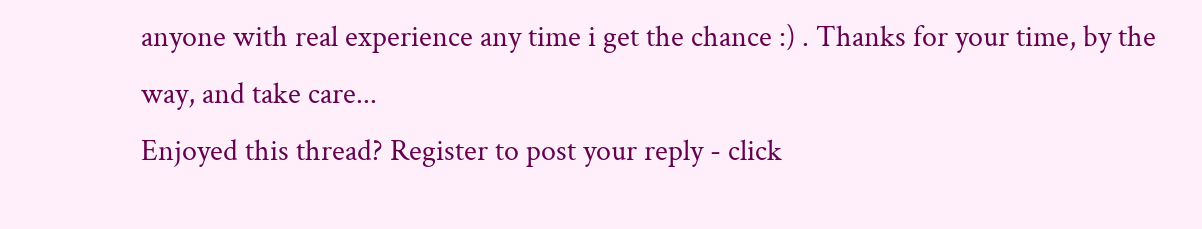anyone with real experience any time i get the chance :) . Thanks for your time, by the way, and take care...
Enjoyed this thread? Register to post your reply - click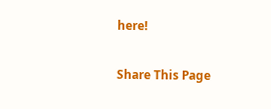here!

Share This Page